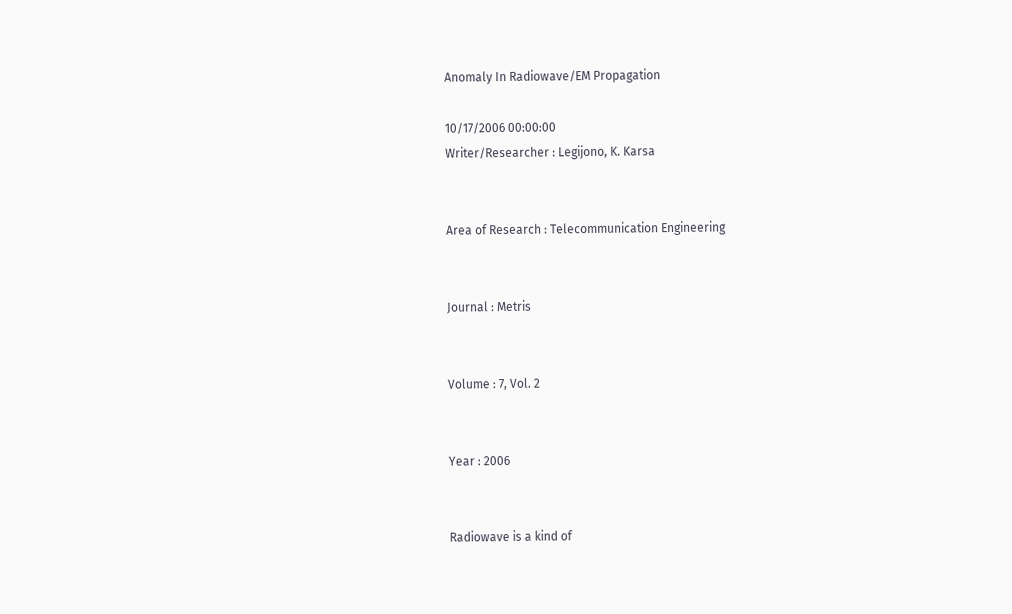Anomaly In Radiowave/EM Propagation

10/17/2006 00:00:00
Writer/Researcher : Legijono, K. Karsa


Area of Research : Telecommunication Engineering


Journal : Metris


Volume : 7, Vol. 2


Year : 2006


Radiowave is a kind of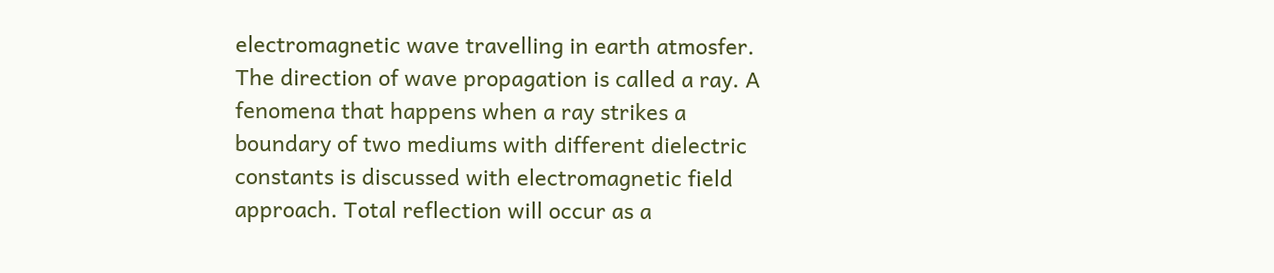electromagnetic wave travelling in earth atmosfer. The direction of wave propagation is called a ray. A fenomena that happens when a ray strikes a boundary of two mediums with different dielectric constants is discussed with electromagnetic field approach. Total reflection will occur as a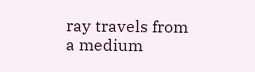ray travels from a medium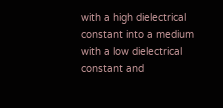with a high dielectrical constant into a medium with a low dielectrical constant and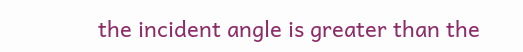the incident angle is greater than the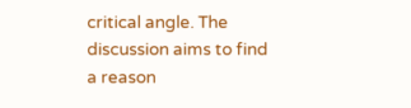critical angle. The discussion aims to find a reason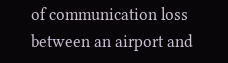of communication loss between an airport and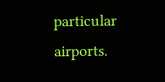particular airports.